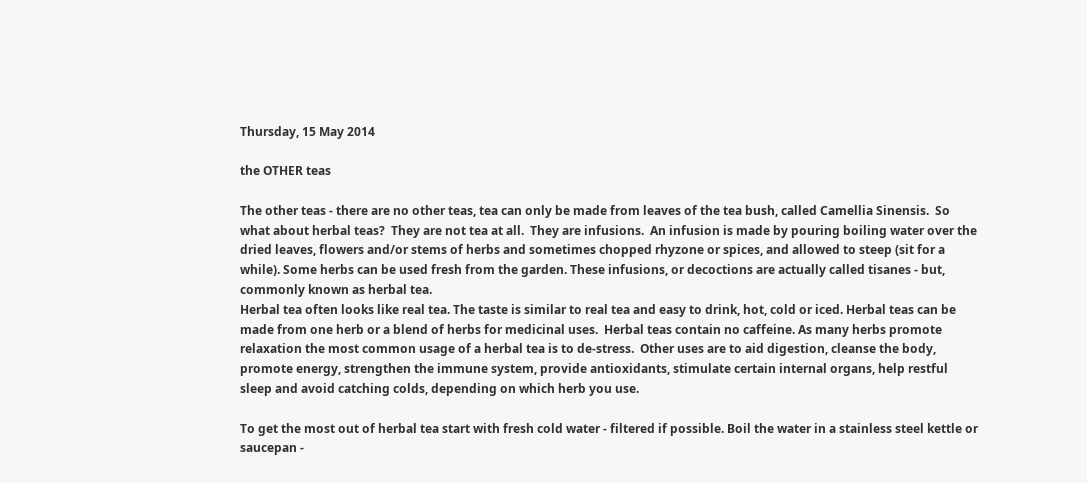Thursday, 15 May 2014

the OTHER teas

The other teas - there are no other teas, tea can only be made from leaves of the tea bush, called Camellia Sinensis.  So what about herbal teas?  They are not tea at all.  They are infusions.  An infusion is made by pouring boiling water over the dried leaves, flowers and/or stems of herbs and sometimes chopped rhyzone or spices, and allowed to steep (sit for a while). Some herbs can be used fresh from the garden. These infusions, or decoctions are actually called tisanes - but, commonly known as herbal tea.
Herbal tea often looks like real tea. The taste is similar to real tea and easy to drink, hot, cold or iced. Herbal teas can be made from one herb or a blend of herbs for medicinal uses.  Herbal teas contain no caffeine. As many herbs promote relaxation the most common usage of a herbal tea is to de-stress.  Other uses are to aid digestion, cleanse the body, promote energy, strengthen the immune system, provide antioxidants, stimulate certain internal organs, help restful sleep and avoid catching colds, depending on which herb you use.

To get the most out of herbal tea start with fresh cold water - filtered if possible. Boil the water in a stainless steel kettle or saucepan -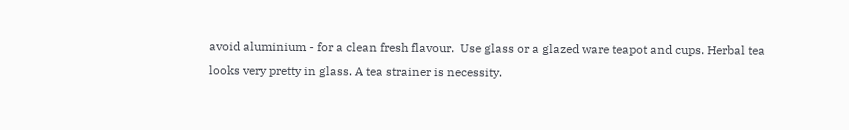avoid aluminium - for a clean fresh flavour.  Use glass or a glazed ware teapot and cups. Herbal tea looks very pretty in glass. A tea strainer is necessity.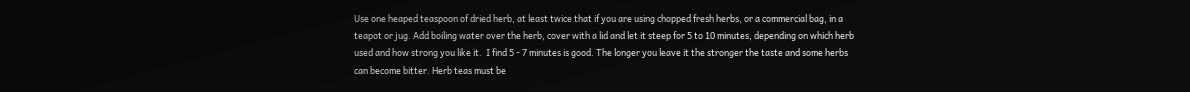Use one heaped teaspoon of dried herb, at least twice that if you are using chopped fresh herbs, or a commercial bag, in a teapot or jug. Add boiling water over the herb, cover with a lid and let it steep for 5 to 10 minutes, depending on which herb used and how strong you like it.  I find 5 - 7 minutes is good. The longer you leave it the stronger the taste and some herbs can become bitter. Herb teas must be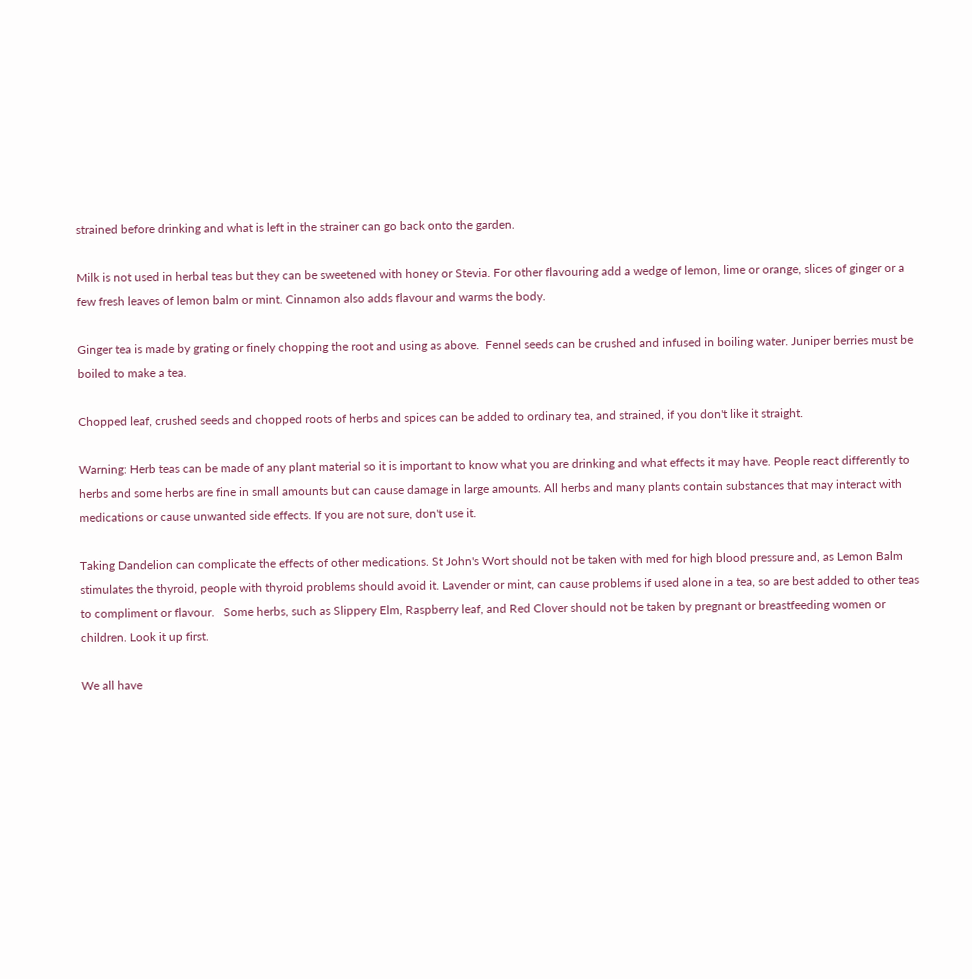strained before drinking and what is left in the strainer can go back onto the garden.

Milk is not used in herbal teas but they can be sweetened with honey or Stevia. For other flavouring add a wedge of lemon, lime or orange, slices of ginger or a few fresh leaves of lemon balm or mint. Cinnamon also adds flavour and warms the body.

Ginger tea is made by grating or finely chopping the root and using as above.  Fennel seeds can be crushed and infused in boiling water. Juniper berries must be boiled to make a tea.

Chopped leaf, crushed seeds and chopped roots of herbs and spices can be added to ordinary tea, and strained, if you don't like it straight.

Warning: Herb teas can be made of any plant material so it is important to know what you are drinking and what effects it may have. People react differently to herbs and some herbs are fine in small amounts but can cause damage in large amounts. All herbs and many plants contain substances that may interact with medications or cause unwanted side effects. If you are not sure, don't use it.

Taking Dandelion can complicate the effects of other medications. St John's Wort should not be taken with med for high blood pressure and, as Lemon Balm stimulates the thyroid, people with thyroid problems should avoid it. Lavender or mint, can cause problems if used alone in a tea, so are best added to other teas to compliment or flavour.   Some herbs, such as Slippery Elm, Raspberry leaf, and Red Clover should not be taken by pregnant or breastfeeding women or children. Look it up first.

We all have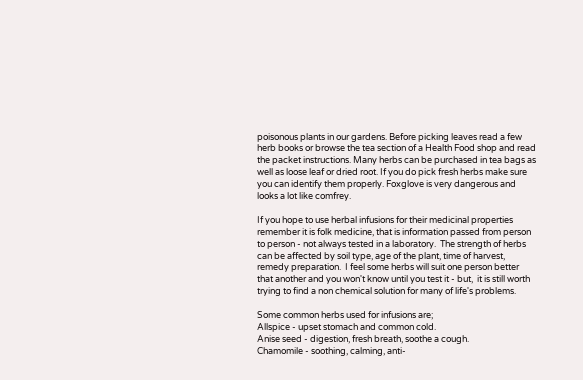poisonous plants in our gardens. Before picking leaves read a few herb books or browse the tea section of a Health Food shop and read the packet instructions. Many herbs can be purchased in tea bags as well as loose leaf or dried root. If you do pick fresh herbs make sure you can identify them properly. Foxglove is very dangerous and looks a lot like comfrey.

If you hope to use herbal infusions for their medicinal properties remember it is folk medicine, that is information passed from person to person - not always tested in a laboratory.  The strength of herbs can be affected by soil type, age of the plant, time of harvest,  remedy preparation.  I feel some herbs will suit one person better that another and you won't know until you test it - but,  it is still worth trying to find a non chemical solution for many of life's problems.

Some common herbs used for infusions are;
Allspice - upset stomach and common cold.
Anise seed - digestion, fresh breath, soothe a cough.
Chamomile - soothing, calming, anti-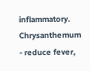inflammatory.
Chrysanthemum - reduce fever,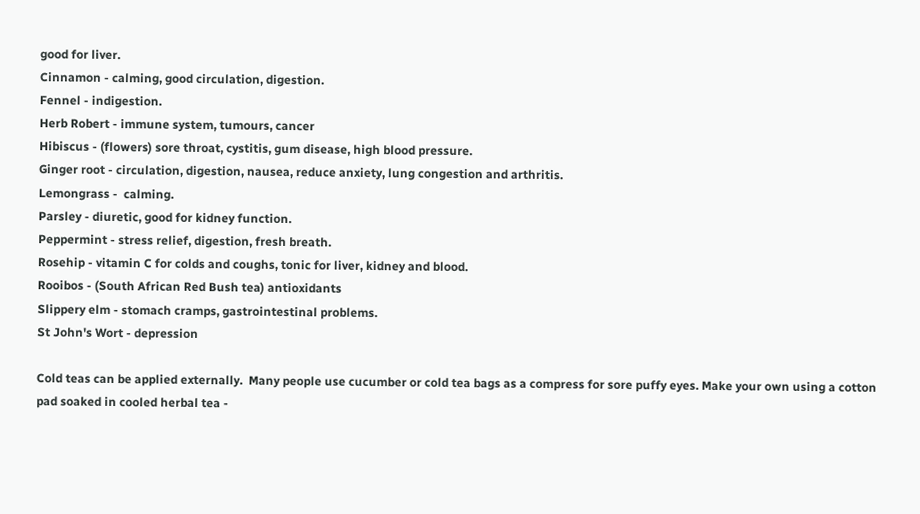good for liver.
Cinnamon - calming, good circulation, digestion.
Fennel - indigestion.
Herb Robert - immune system, tumours, cancer
Hibiscus - (flowers) sore throat, cystitis, gum disease, high blood pressure.
Ginger root - circulation, digestion, nausea, reduce anxiety, lung congestion and arthritis.
Lemongrass -  calming.
Parsley - diuretic, good for kidney function.
Peppermint - stress relief, digestion, fresh breath.
Rosehip - vitamin C for colds and coughs, tonic for liver, kidney and blood.
Rooibos - (South African Red Bush tea) antioxidants
Slippery elm - stomach cramps, gastrointestinal problems.
St John's Wort - depression

Cold teas can be applied externally.  Many people use cucumber or cold tea bags as a compress for sore puffy eyes. Make your own using a cotton pad soaked in cooled herbal tea -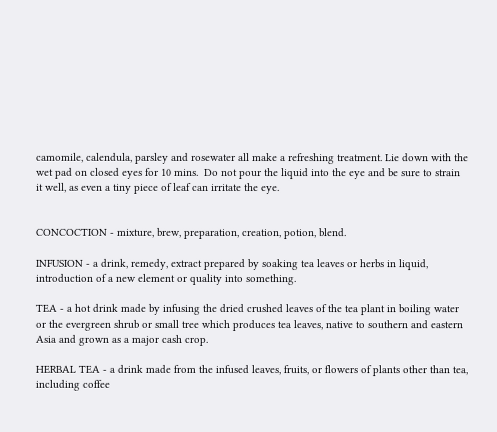camomile, calendula, parsley and rosewater all make a refreshing treatment. Lie down with the wet pad on closed eyes for 10 mins.  Do not pour the liquid into the eye and be sure to strain it well, as even a tiny piece of leaf can irritate the eye.


CONCOCTION - mixture, brew, preparation, creation, potion, blend.

INFUSION - a drink, remedy, extract prepared by soaking tea leaves or herbs in liquid, introduction of a new element or quality into something.

TEA - a hot drink made by infusing the dried crushed leaves of the tea plant in boiling water or the evergreen shrub or small tree which produces tea leaves, native to southern and eastern Asia and grown as a major cash crop.

HERBAL TEA - a drink made from the infused leaves, fruits, or flowers of plants other than tea, including coffee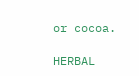or cocoa.

HERBAL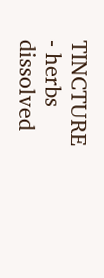TINCTURE - herbs dissolved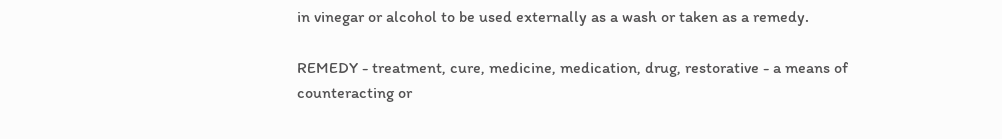in vinegar or alcohol to be used externally as a wash or taken as a remedy.

REMEDY - treatment, cure, medicine, medication, drug, restorative - a means of counteracting or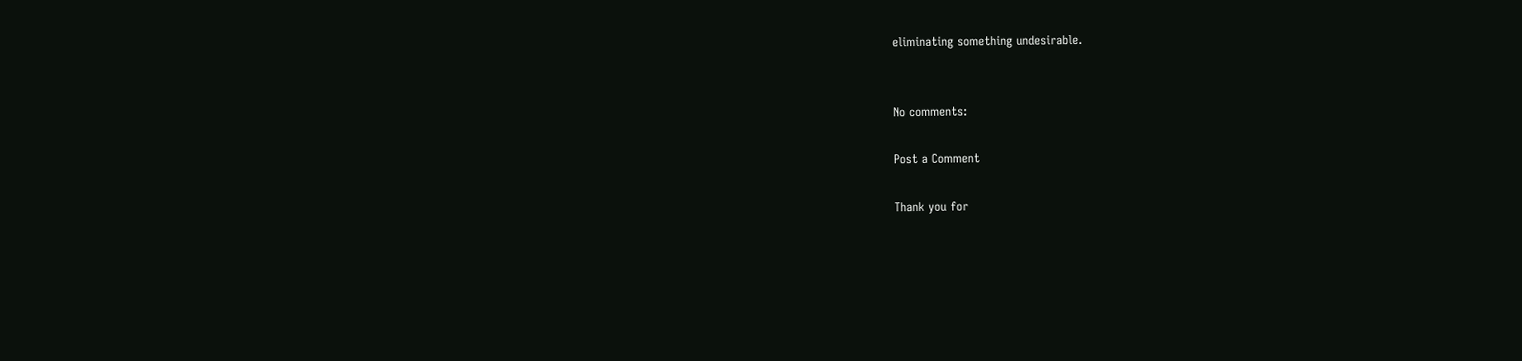eliminating something undesirable.


No comments:

Post a Comment

Thank you for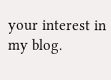your interest in my blog.